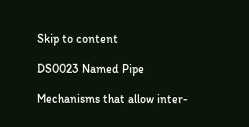Skip to content

DS0023 Named Pipe

Mechanisms that allow inter-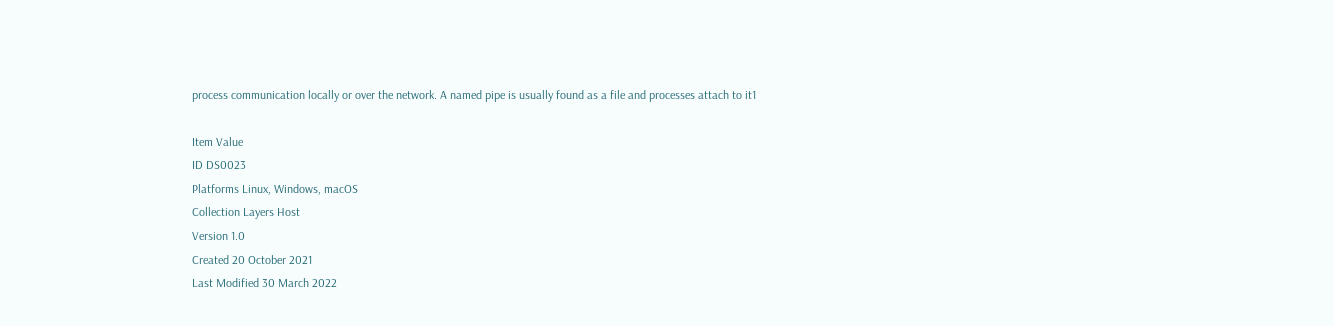process communication locally or over the network. A named pipe is usually found as a file and processes attach to it1

Item Value
ID DS0023
Platforms Linux, Windows, macOS
Collection Layers Host
Version 1.0
Created 20 October 2021
Last Modified 30 March 2022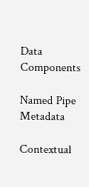Data Components

Named Pipe Metadata

Contextual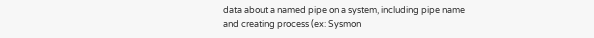data about a named pipe on a system, including pipe name and creating process (ex: Sysmon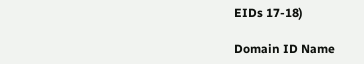EIDs 17-18)

Domain ID Name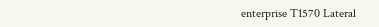enterprise T1570 Lateral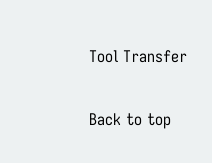Tool Transfer


Back to top